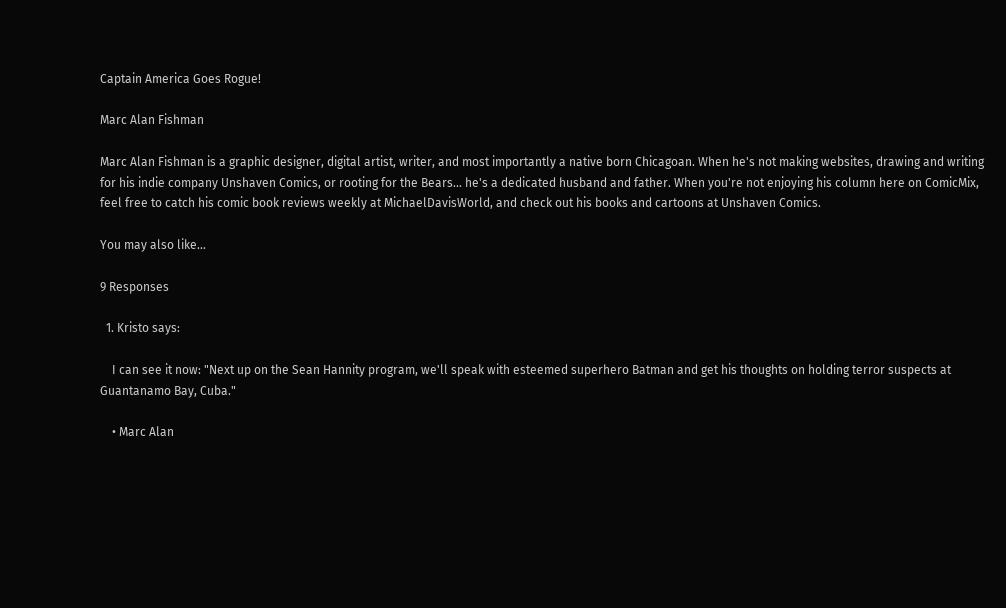Captain America Goes Rogue!

Marc Alan Fishman

Marc Alan Fishman is a graphic designer, digital artist, writer, and most importantly a native born Chicagoan. When he's not making websites, drawing and writing for his indie company Unshaven Comics, or rooting for the Bears... he's a dedicated husband and father. When you're not enjoying his column here on ComicMix, feel free to catch his comic book reviews weekly at MichaelDavisWorld, and check out his books and cartoons at Unshaven Comics.

You may also like...

9 Responses

  1. Kristo says:

    I can see it now: "Next up on the Sean Hannity program, we'll speak with esteemed superhero Batman and get his thoughts on holding terror suspects at Guantanamo Bay, Cuba."

    • Marc Alan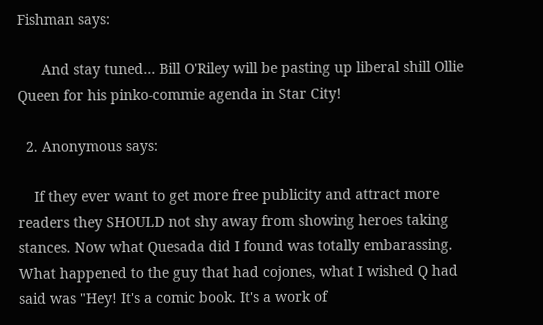Fishman says:

      And stay tuned… Bill O'Riley will be pasting up liberal shill Ollie Queen for his pinko-commie agenda in Star City!

  2. Anonymous says:

    If they ever want to get more free publicity and attract more readers they SHOULD not shy away from showing heroes taking stances. Now what Quesada did I found was totally embarassing. What happened to the guy that had cojones, what I wished Q had said was "Hey! It's a comic book. It's a work of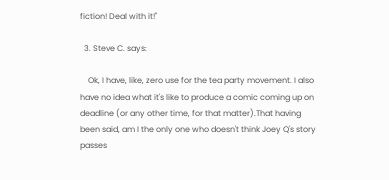fiction! Deal with it!"

  3. Steve C. says:

    Ok, I have, like, zero use for the tea party movement. I also have no idea what it's like to produce a comic coming up on deadline (or any other time, for that matter).That having been said, am I the only one who doesn't think Joey Q's story passes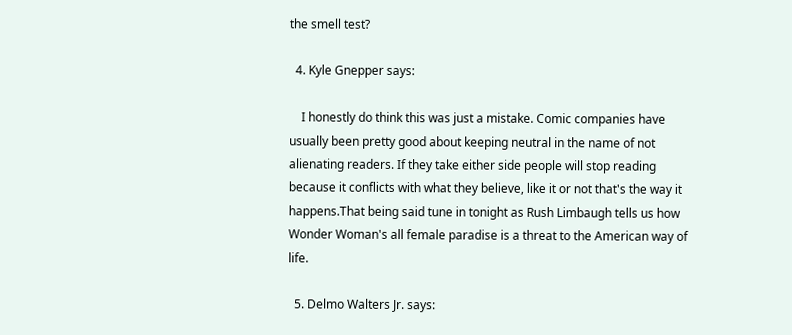the smell test?

  4. Kyle Gnepper says:

    I honestly do think this was just a mistake. Comic companies have usually been pretty good about keeping neutral in the name of not alienating readers. If they take either side people will stop reading because it conflicts with what they believe, like it or not that's the way it happens.That being said tune in tonight as Rush Limbaugh tells us how Wonder Woman's all female paradise is a threat to the American way of life.

  5. Delmo Walters Jr. says: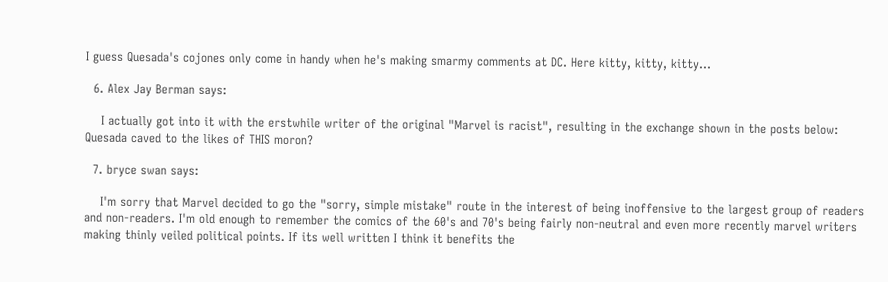I guess Quesada's cojones only come in handy when he's making smarmy comments at DC. Here kitty, kitty, kitty…

  6. Alex Jay Berman says:

    I actually got into it with the erstwhile writer of the original "Marvel is racist", resulting in the exchange shown in the posts below: Quesada caved to the likes of THIS moron?

  7. bryce swan says:

    I'm sorry that Marvel decided to go the "sorry, simple mistake" route in the interest of being inoffensive to the largest group of readers and non-readers. I'm old enough to remember the comics of the 60's and 70's being fairly non-neutral and even more recently marvel writers making thinly veiled political points. If its well written I think it benefits the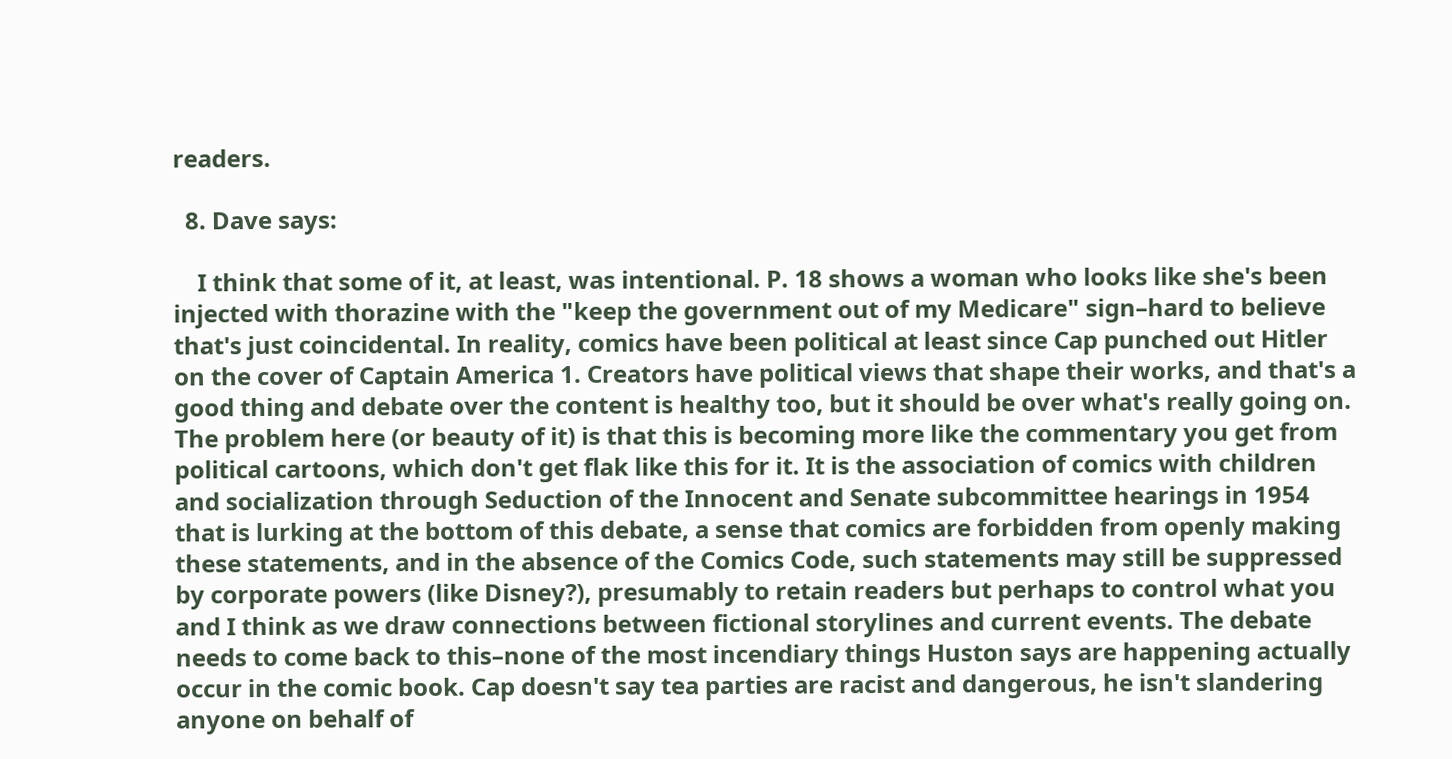readers.

  8. Dave says:

    I think that some of it, at least, was intentional. P. 18 shows a woman who looks like she's been injected with thorazine with the "keep the government out of my Medicare" sign–hard to believe that's just coincidental. In reality, comics have been political at least since Cap punched out Hitler on the cover of Captain America 1. Creators have political views that shape their works, and that's a good thing and debate over the content is healthy too, but it should be over what's really going on. The problem here (or beauty of it) is that this is becoming more like the commentary you get from political cartoons, which don't get flak like this for it. It is the association of comics with children and socialization through Seduction of the Innocent and Senate subcommittee hearings in 1954 that is lurking at the bottom of this debate, a sense that comics are forbidden from openly making these statements, and in the absence of the Comics Code, such statements may still be suppressed by corporate powers (like Disney?), presumably to retain readers but perhaps to control what you and I think as we draw connections between fictional storylines and current events. The debate needs to come back to this–none of the most incendiary things Huston says are happening actually occur in the comic book. Cap doesn't say tea parties are racist and dangerous, he isn't slandering anyone on behalf of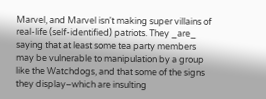Marvel, and Marvel isn't making super villains of real-life (self-identified) patriots. They _are_ saying that at least some tea party members may be vulnerable to manipulation by a group like the Watchdogs, and that some of the signs they display–which are insulting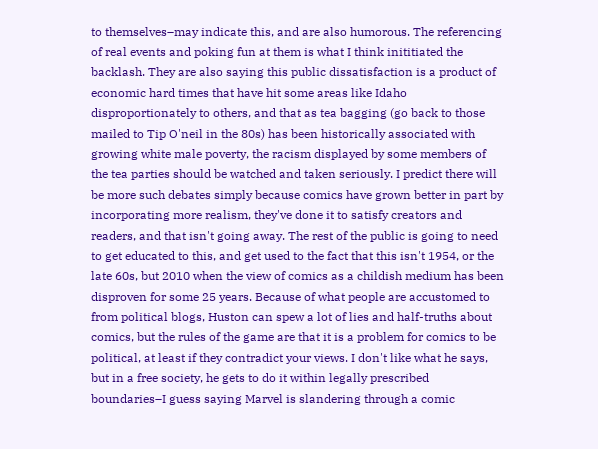to themselves–may indicate this, and are also humorous. The referencing of real events and poking fun at them is what I think inititiated the backlash. They are also saying this public dissatisfaction is a product of economic hard times that have hit some areas like Idaho disproportionately to others, and that as tea bagging (go back to those mailed to Tip O'neil in the 80s) has been historically associated with growing white male poverty, the racism displayed by some members of the tea parties should be watched and taken seriously. I predict there will be more such debates simply because comics have grown better in part by incorporating more realism, they've done it to satisfy creators and readers, and that isn't going away. The rest of the public is going to need to get educated to this, and get used to the fact that this isn't 1954, or the late 60s, but 2010 when the view of comics as a childish medium has been disproven for some 25 years. Because of what people are accustomed to from political blogs, Huston can spew a lot of lies and half-truths about comics, but the rules of the game are that it is a problem for comics to be political, at least if they contradict your views. I don't like what he says, but in a free society, he gets to do it within legally prescribed boundaries–I guess saying Marvel is slandering through a comic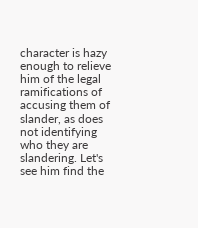character is hazy enough to relieve him of the legal ramifications of accusing them of slander, as does not identifying who they are slandering. Let's see him find the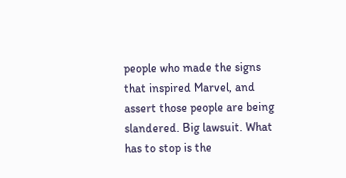people who made the signs that inspired Marvel, and assert those people are being slandered. Big lawsuit. What has to stop is the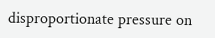disproportionate pressure on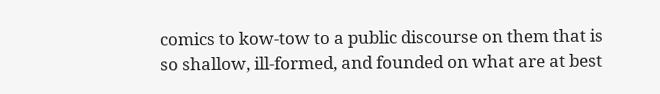comics to kow-tow to a public discourse on them that is so shallow, ill-formed, and founded on what are at best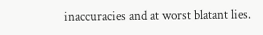inaccuracies and at worst blatant lies.